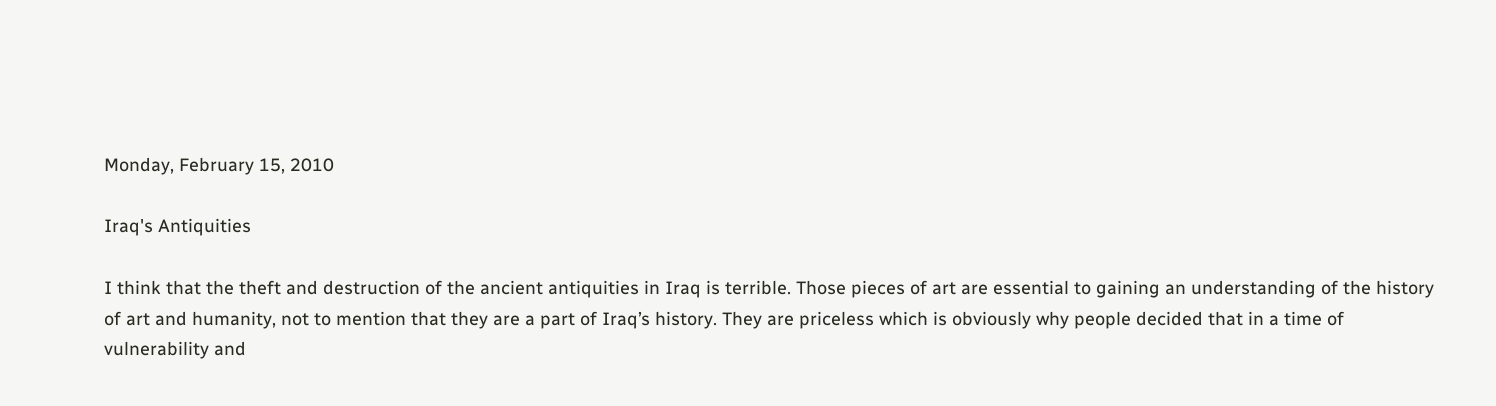Monday, February 15, 2010

Iraq's Antiquities

I think that the theft and destruction of the ancient antiquities in Iraq is terrible. Those pieces of art are essential to gaining an understanding of the history of art and humanity, not to mention that they are a part of Iraq’s history. They are priceless which is obviously why people decided that in a time of vulnerability and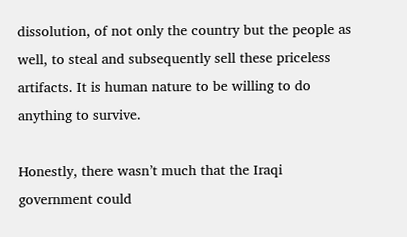dissolution, of not only the country but the people as well, to steal and subsequently sell these priceless artifacts. It is human nature to be willing to do anything to survive.

Honestly, there wasn’t much that the Iraqi government could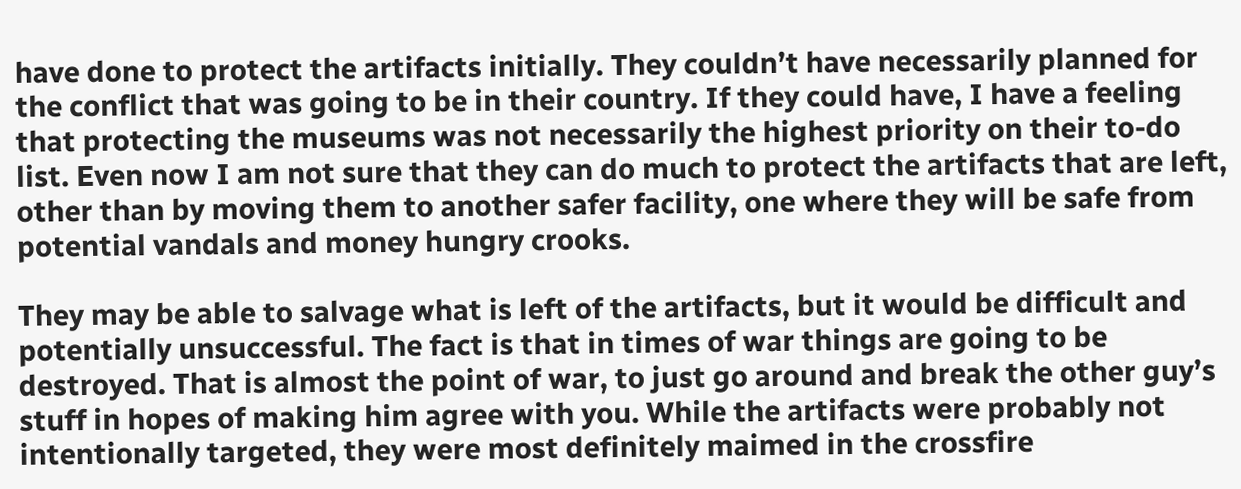have done to protect the artifacts initially. They couldn’t have necessarily planned for the conflict that was going to be in their country. If they could have, I have a feeling that protecting the museums was not necessarily the highest priority on their to-do list. Even now I am not sure that they can do much to protect the artifacts that are left, other than by moving them to another safer facility, one where they will be safe from potential vandals and money hungry crooks.

They may be able to salvage what is left of the artifacts, but it would be difficult and potentially unsuccessful. The fact is that in times of war things are going to be destroyed. That is almost the point of war, to just go around and break the other guy’s stuff in hopes of making him agree with you. While the artifacts were probably not intentionally targeted, they were most definitely maimed in the crossfire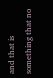and that is something that no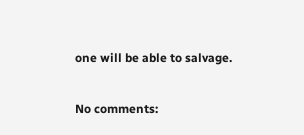one will be able to salvage.

No comments: